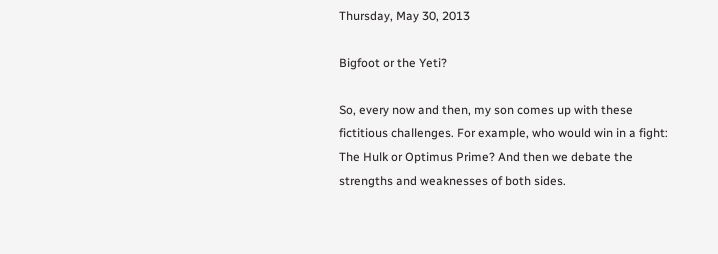Thursday, May 30, 2013

Bigfoot or the Yeti?

So, every now and then, my son comes up with these fictitious challenges. For example, who would win in a fight: The Hulk or Optimus Prime? And then we debate the strengths and weaknesses of both sides.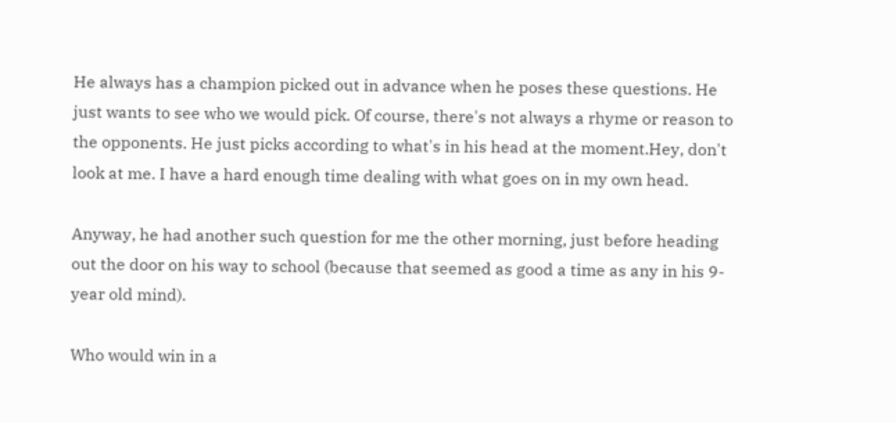He always has a champion picked out in advance when he poses these questions. He just wants to see who we would pick. Of course, there's not always a rhyme or reason to the opponents. He just picks according to what's in his head at the moment.Hey, don't look at me. I have a hard enough time dealing with what goes on in my own head.

Anyway, he had another such question for me the other morning, just before heading out the door on his way to school (because that seemed as good a time as any in his 9-year old mind).

Who would win in a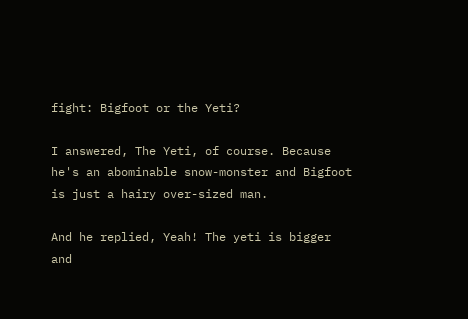fight: Bigfoot or the Yeti?

I answered, The Yeti, of course. Because he's an abominable snow-monster and Bigfoot is just a hairy over-sized man.

And he replied, Yeah! The yeti is bigger and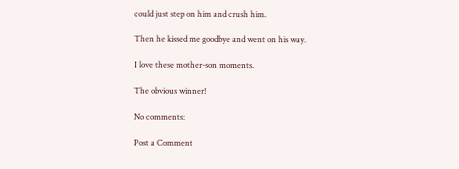could just step on him and crush him.

Then he kissed me goodbye and went on his way.

I love these mother-son moments.

The obvious winner!

No comments:

Post a Comment